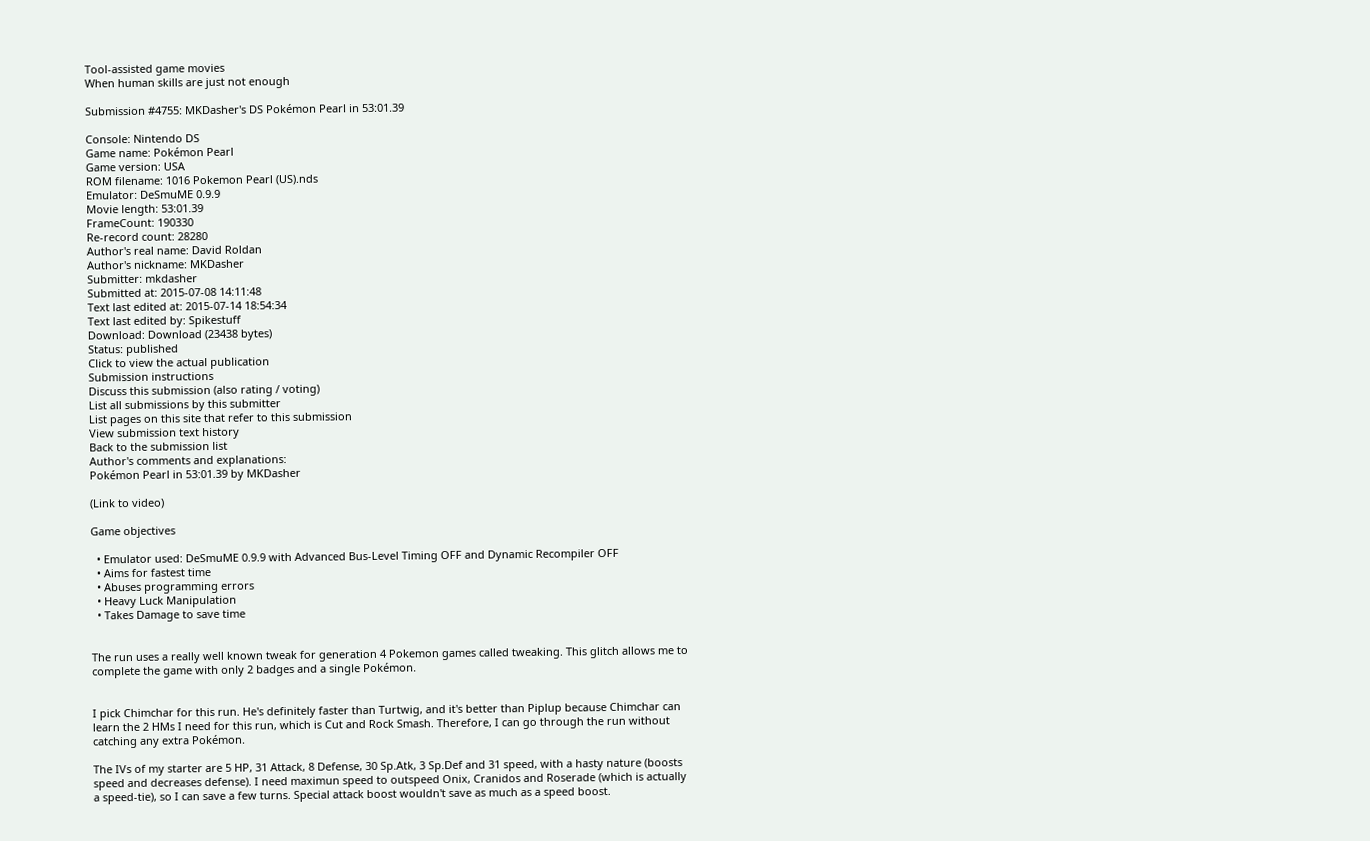Tool-assisted game movies
When human skills are just not enough

Submission #4755: MKDasher's DS Pokémon Pearl in 53:01.39

Console: Nintendo DS
Game name: Pokémon Pearl
Game version: USA
ROM filename: 1016 Pokemon Pearl (US).nds
Emulator: DeSmuME 0.9.9
Movie length: 53:01.39
FrameCount: 190330
Re-record count: 28280
Author's real name: David Roldan
Author's nickname: MKDasher
Submitter: mkdasher
Submitted at: 2015-07-08 14:11:48
Text last edited at: 2015-07-14 18:54:34
Text last edited by: Spikestuff
Download: Download (23438 bytes)
Status: published
Click to view the actual publication
Submission instructions
Discuss this submission (also rating / voting)
List all submissions by this submitter
List pages on this site that refer to this submission
View submission text history
Back to the submission list
Author's comments and explanations:
Pokémon Pearl in 53:01.39 by MKDasher

(Link to video)

Game objectives

  • Emulator used: DeSmuME 0.9.9 with Advanced Bus-Level Timing OFF and Dynamic Recompiler OFF
  • Aims for fastest time
  • Abuses programming errors
  • Heavy Luck Manipulation
  • Takes Damage to save time


The run uses a really well known tweak for generation 4 Pokemon games called tweaking. This glitch allows me to complete the game with only 2 badges and a single Pokémon.


I pick Chimchar for this run. He's definitely faster than Turtwig, and it's better than Piplup because Chimchar can learn the 2 HMs I need for this run, which is Cut and Rock Smash. Therefore, I can go through the run without catching any extra Pokémon.

The IVs of my starter are 5 HP, 31 Attack, 8 Defense, 30 Sp.Atk, 3 Sp.Def and 31 speed, with a hasty nature (boosts speed and decreases defense). I need maximun speed to outspeed Onix, Cranidos and Roserade (which is actually a speed-tie), so I can save a few turns. Special attack boost wouldn't save as much as a speed boost.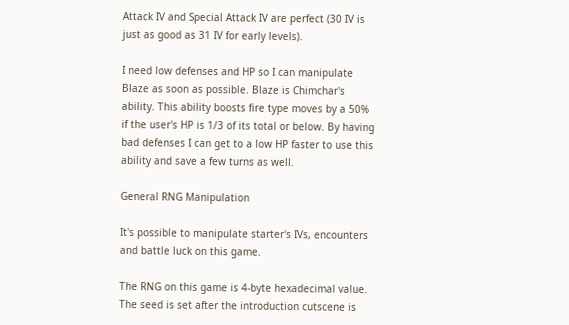Attack IV and Special Attack IV are perfect (30 IV is just as good as 31 IV for early levels).

I need low defenses and HP so I can manipulate Blaze as soon as possible. Blaze is Chimchar's ability. This ability boosts fire type moves by a 50% if the user's HP is 1/3 of its total or below. By having bad defenses I can get to a low HP faster to use this ability and save a few turns as well.

General RNG Manipulation

It's possible to manipulate starter's IVs, encounters and battle luck on this game.

The RNG on this game is 4-byte hexadecimal value. The seed is set after the introduction cutscene is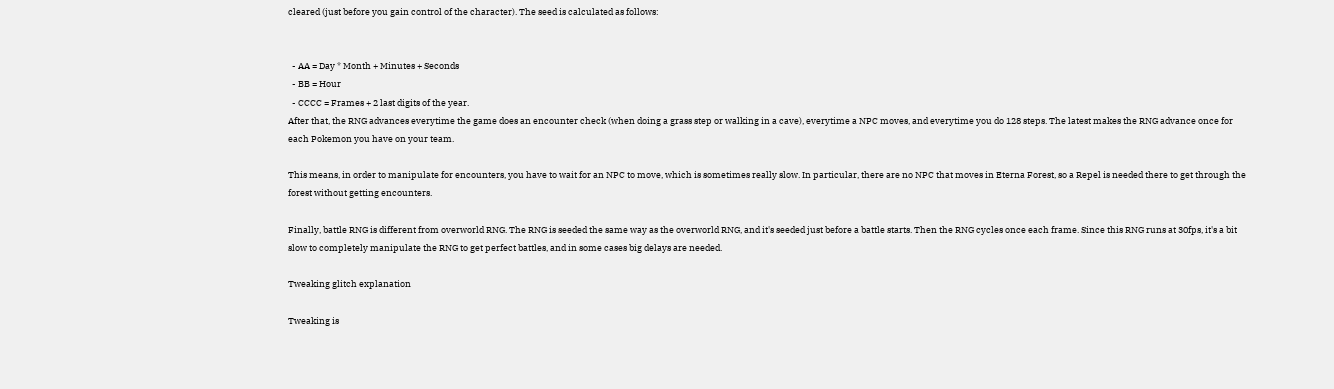cleared (just before you gain control of the character). The seed is calculated as follows:


  - AA = Day * Month + Minutes + Seconds
  - BB = Hour
  - CCCC = Frames + 2 last digits of the year.
After that, the RNG advances everytime the game does an encounter check (when doing a grass step or walking in a cave), everytime a NPC moves, and everytime you do 128 steps. The latest makes the RNG advance once for each Pokemon you have on your team.

This means, in order to manipulate for encounters, you have to wait for an NPC to move, which is sometimes really slow. In particular, there are no NPC that moves in Eterna Forest, so a Repel is needed there to get through the forest without getting encounters.

Finally, battle RNG is different from overworld RNG. The RNG is seeded the same way as the overworld RNG, and it's seeded just before a battle starts. Then the RNG cycles once each frame. Since this RNG runs at 30fps, it's a bit slow to completely manipulate the RNG to get perfect battles, and in some cases big delays are needed.

Tweaking glitch explanation

Tweaking is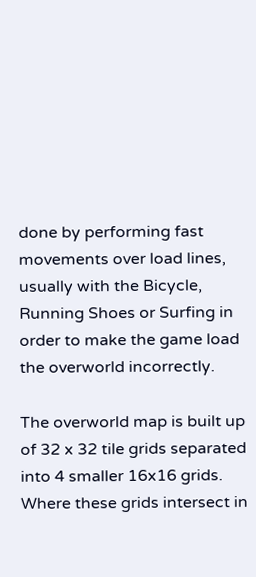done by performing fast movements over load lines, usually with the Bicycle, Running Shoes or Surfing in order to make the game load the overworld incorrectly.

The overworld map is built up of 32 x 32 tile grids separated into 4 smaller 16x16 grids. Where these grids intersect in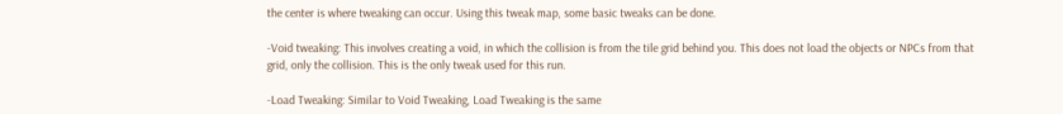the center is where tweaking can occur. Using this tweak map, some basic tweaks can be done.

-Void tweaking: This involves creating a void, in which the collision is from the tile grid behind you. This does not load the objects or NPCs from that grid, only the collision. This is the only tweak used for this run.

-Load Tweaking: Similar to Void Tweaking, Load Tweaking is the same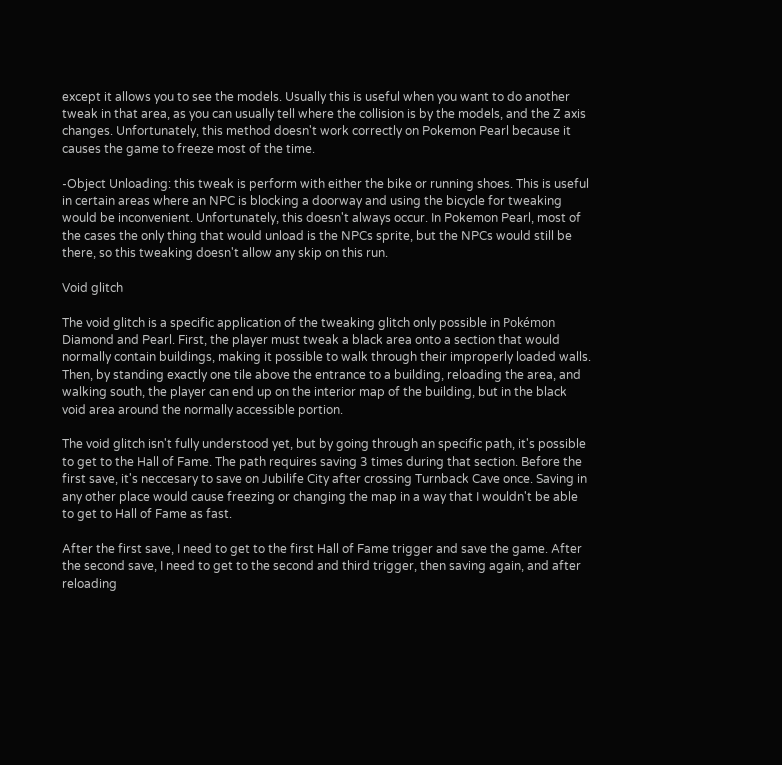except it allows you to see the models. Usually this is useful when you want to do another tweak in that area, as you can usually tell where the collision is by the models, and the Z axis changes. Unfortunately, this method doesn't work correctly on Pokemon Pearl because it causes the game to freeze most of the time.

-Object Unloading: this tweak is perform with either the bike or running shoes. This is useful in certain areas where an NPC is blocking a doorway and using the bicycle for tweaking would be inconvenient. Unfortunately, this doesn't always occur. In Pokemon Pearl, most of the cases the only thing that would unload is the NPCs sprite, but the NPCs would still be there, so this tweaking doesn't allow any skip on this run.

Void glitch

The void glitch is a specific application of the tweaking glitch only possible in Pokémon Diamond and Pearl. First, the player must tweak a black area onto a section that would normally contain buildings, making it possible to walk through their improperly loaded walls. Then, by standing exactly one tile above the entrance to a building, reloading the area, and walking south, the player can end up on the interior map of the building, but in the black void area around the normally accessible portion.

The void glitch isn't fully understood yet, but by going through an specific path, it's possible to get to the Hall of Fame. The path requires saving 3 times during that section. Before the first save, it's neccesary to save on Jubilife City after crossing Turnback Cave once. Saving in any other place would cause freezing or changing the map in a way that I wouldn't be able to get to Hall of Fame as fast.

After the first save, I need to get to the first Hall of Fame trigger and save the game. After the second save, I need to get to the second and third trigger, then saving again, and after reloading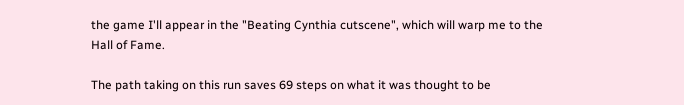the game I'll appear in the "Beating Cynthia cutscene", which will warp me to the Hall of Fame.

The path taking on this run saves 69 steps on what it was thought to be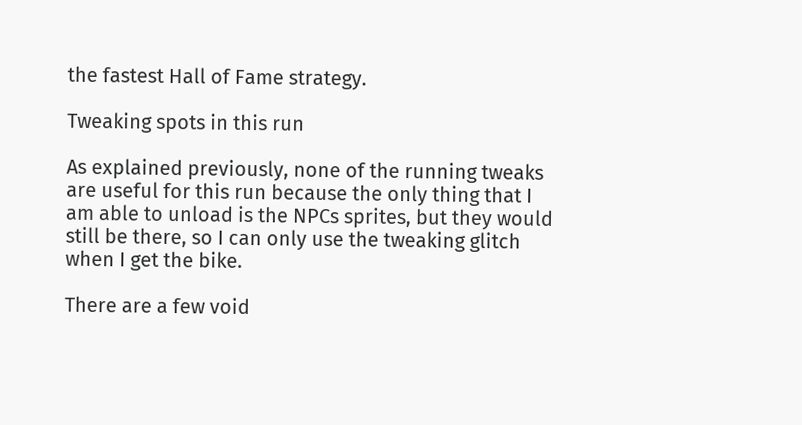the fastest Hall of Fame strategy.

Tweaking spots in this run

As explained previously, none of the running tweaks are useful for this run because the only thing that I am able to unload is the NPCs sprites, but they would still be there, so I can only use the tweaking glitch when I get the bike.

There are a few void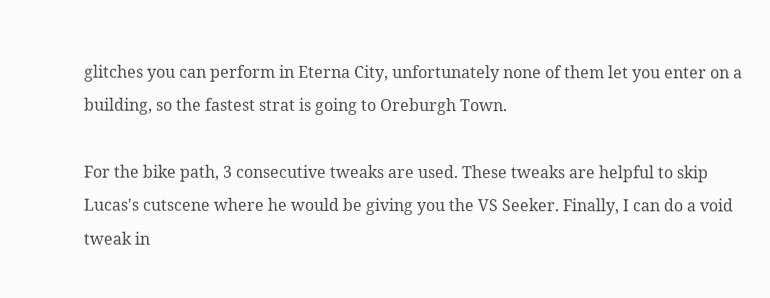glitches you can perform in Eterna City, unfortunately none of them let you enter on a building, so the fastest strat is going to Oreburgh Town.

For the bike path, 3 consecutive tweaks are used. These tweaks are helpful to skip Lucas's cutscene where he would be giving you the VS Seeker. Finally, I can do a void tweak in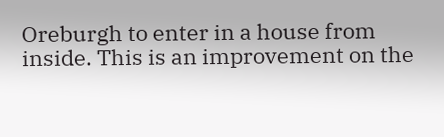Oreburgh to enter in a house from inside. This is an improvement on the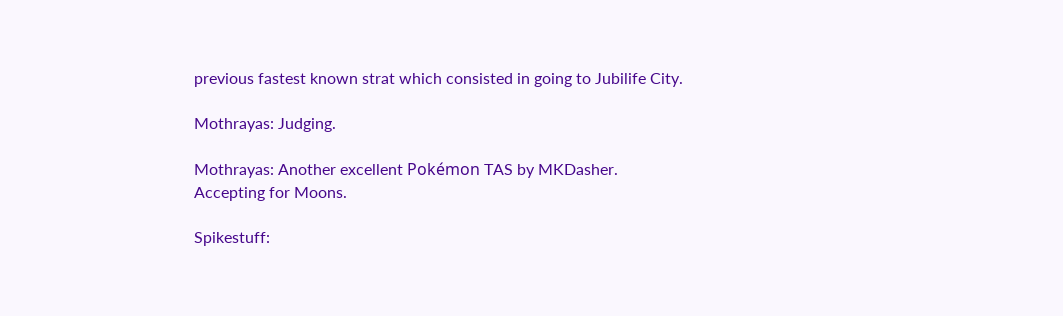previous fastest known strat which consisted in going to Jubilife City.

Mothrayas: Judging.

Mothrayas: Another excellent Pokémon TAS by MKDasher. Accepting for Moons.

Spikestuff: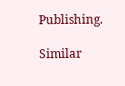Publishing.

Similar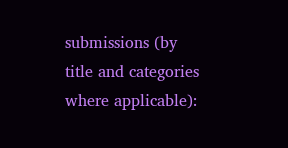submissions (by title and categories where applicable):